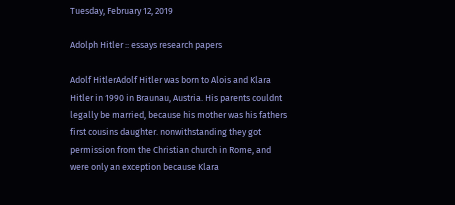Tuesday, February 12, 2019

Adolph Hitler :: essays research papers

Adolf HitlerAdolf Hitler was born to Alois and Klara Hitler in 1990 in Braunau, Austria. His parents couldnt legally be married, because his mother was his fathers first cousins daughter. nonwithstanding they got permission from the Christian church in Rome, and were only an exception because Klara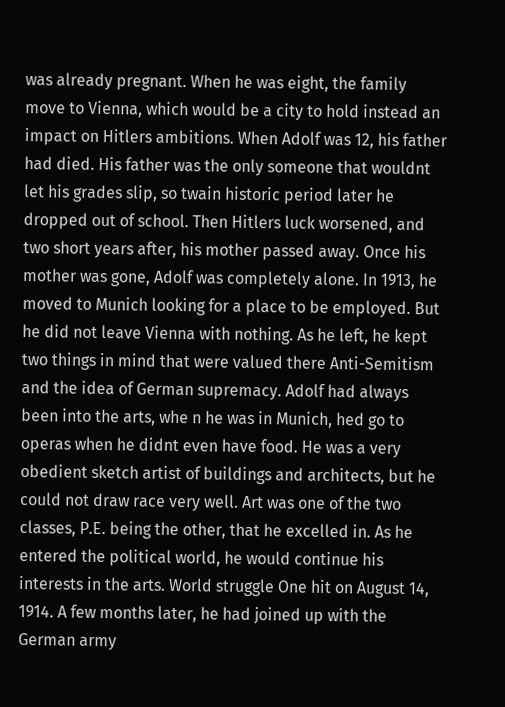was already pregnant. When he was eight, the family move to Vienna, which would be a city to hold instead an impact on Hitlers ambitions. When Adolf was 12, his father had died. His father was the only someone that wouldnt let his grades slip, so twain historic period later he dropped out of school. Then Hitlers luck worsened, and two short years after, his mother passed away. Once his mother was gone, Adolf was completely alone. In 1913, he moved to Munich looking for a place to be employed. But he did not leave Vienna with nothing. As he left, he kept two things in mind that were valued there Anti-Semitism and the idea of German supremacy. Adolf had always been into the arts, whe n he was in Munich, hed go to operas when he didnt even have food. He was a very obedient sketch artist of buildings and architects, but he could not draw race very well. Art was one of the two classes, P.E. being the other, that he excelled in. As he entered the political world, he would continue his interests in the arts. World struggle One hit on August 14, 1914. A few months later, he had joined up with the German army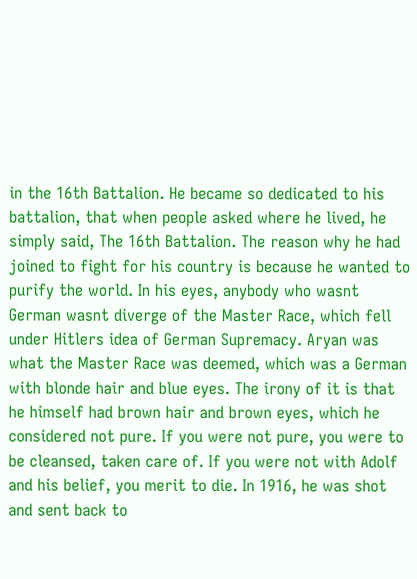in the 16th Battalion. He became so dedicated to his battalion, that when people asked where he lived, he simply said, The 16th Battalion. The reason why he had joined to fight for his country is because he wanted to purify the world. In his eyes, anybody who wasnt German wasnt diverge of the Master Race, which fell under Hitlers idea of German Supremacy. Aryan was what the Master Race was deemed, which was a German with blonde hair and blue eyes. The irony of it is that he himself had brown hair and brown eyes, which he considered not pure. If you were not pure, you were to be cleansed, taken care of. If you were not with Adolf and his belief, you merit to die. In 1916, he was shot and sent back to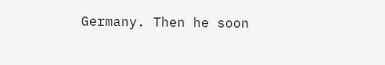Germany. Then he soon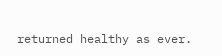returned healthy as ever.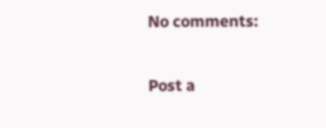No comments:

Post a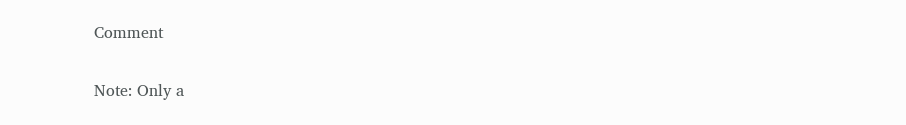Comment

Note: Only a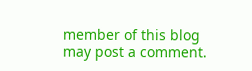member of this blog may post a comment.